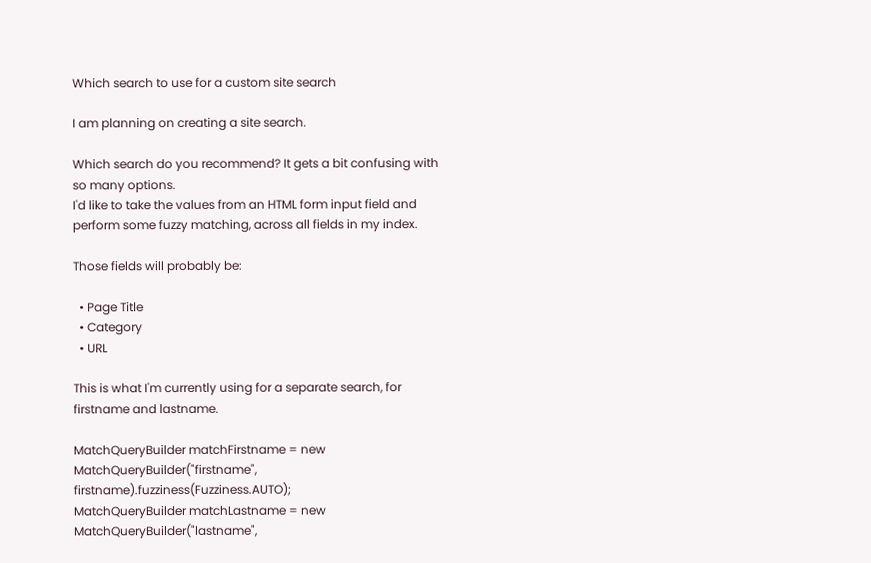Which search to use for a custom site search

I am planning on creating a site search.

Which search do you recommend? It gets a bit confusing with so many options.
I'd like to take the values from an HTML form input field and perform some fuzzy matching, across all fields in my index.

Those fields will probably be:

  • Page Title
  • Category
  • URL

This is what I'm currently using for a separate search, for firstname and lastname.

MatchQueryBuilder matchFirstname = new MatchQueryBuilder("firstname", firstname).fuzziness(Fuzziness.AUTO);
MatchQueryBuilder matchLastname = new MatchQueryBuilder("lastname",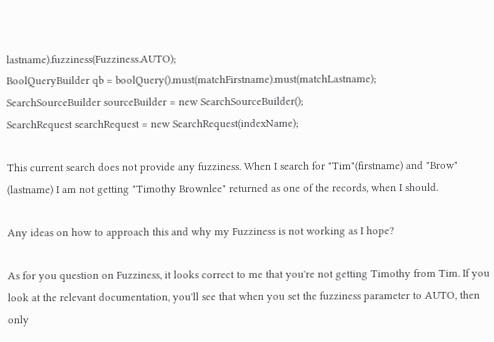lastname).fuzziness(Fuzziness.AUTO);
BoolQueryBuilder qb = boolQuery().must(matchFirstname).must(matchLastname);
SearchSourceBuilder sourceBuilder = new SearchSourceBuilder();
SearchRequest searchRequest = new SearchRequest(indexName);

This current search does not provide any fuzziness. When I search for "Tim"(firstname) and "Brow" (lastname) I am not getting "Timothy Brownlee" returned as one of the records, when I should.

Any ideas on how to approach this and why my Fuzziness is not working as I hope?

As for you question on Fuzziness, it looks correct to me that you're not getting Timothy from Tim. If you look at the relevant documentation, you'll see that when you set the fuzziness parameter to AUTO, then only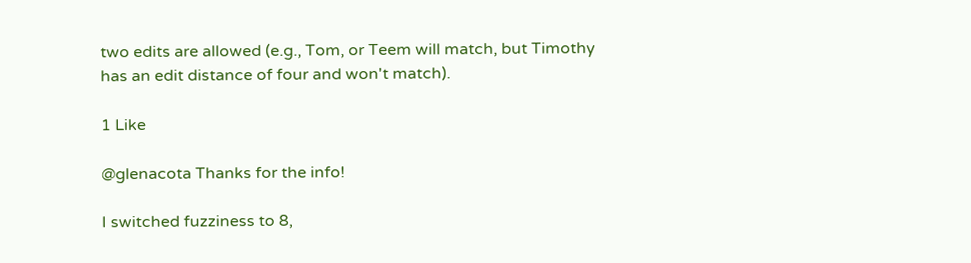two edits are allowed (e.g., Tom, or Teem will match, but Timothy has an edit distance of four and won't match).

1 Like

@glenacota Thanks for the info!

I switched fuzziness to 8,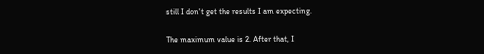still I don't get the results I am expecting.

The maximum value is 2. After that, I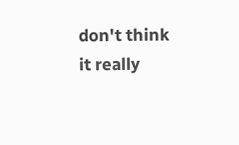don't think it really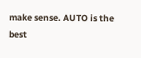make sense. AUTO is the best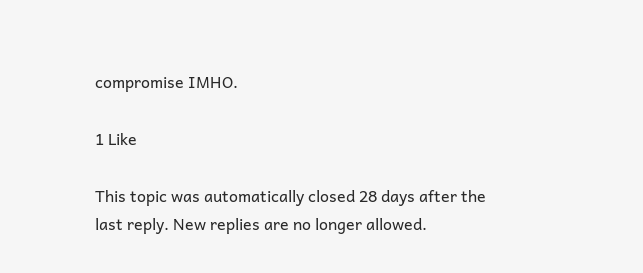compromise IMHO.

1 Like

This topic was automatically closed 28 days after the last reply. New replies are no longer allowed.